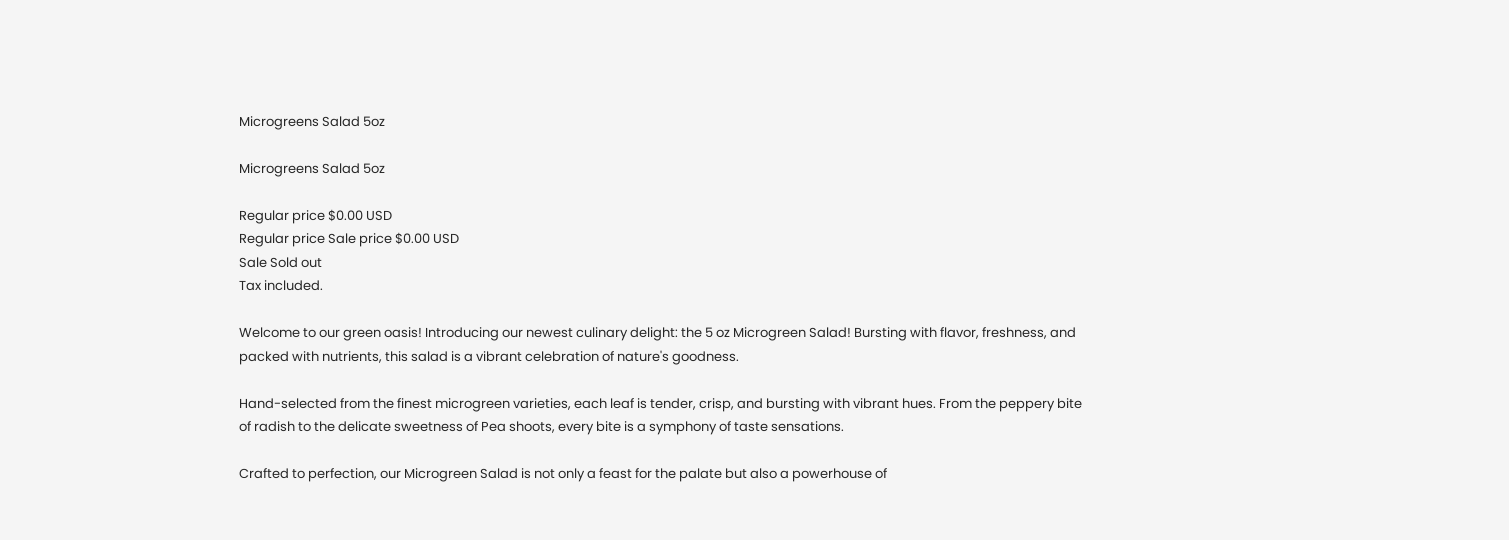Microgreens Salad 5oz

Microgreens Salad 5oz

Regular price $0.00 USD
Regular price Sale price $0.00 USD
Sale Sold out
Tax included.

Welcome to our green oasis! Introducing our newest culinary delight: the 5 oz Microgreen Salad! Bursting with flavor, freshness, and packed with nutrients, this salad is a vibrant celebration of nature's goodness.

Hand-selected from the finest microgreen varieties, each leaf is tender, crisp, and bursting with vibrant hues. From the peppery bite of radish to the delicate sweetness of Pea shoots, every bite is a symphony of taste sensations.

Crafted to perfection, our Microgreen Salad is not only a feast for the palate but also a powerhouse of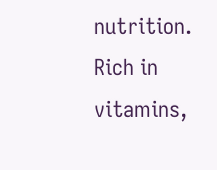nutrition. Rich in vitamins,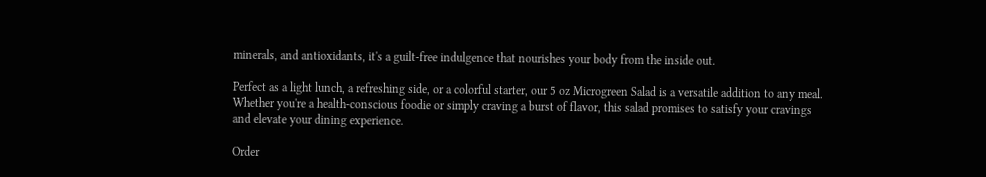minerals, and antioxidants, it's a guilt-free indulgence that nourishes your body from the inside out.

Perfect as a light lunch, a refreshing side, or a colorful starter, our 5 oz Microgreen Salad is a versatile addition to any meal. Whether you're a health-conscious foodie or simply craving a burst of flavor, this salad promises to satisfy your cravings and elevate your dining experience.

Order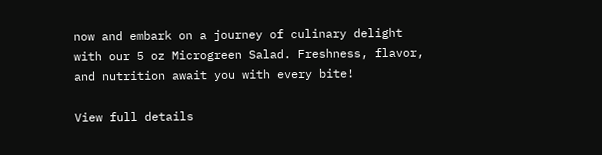now and embark on a journey of culinary delight with our 5 oz Microgreen Salad. Freshness, flavor, and nutrition await you with every bite!

View full details